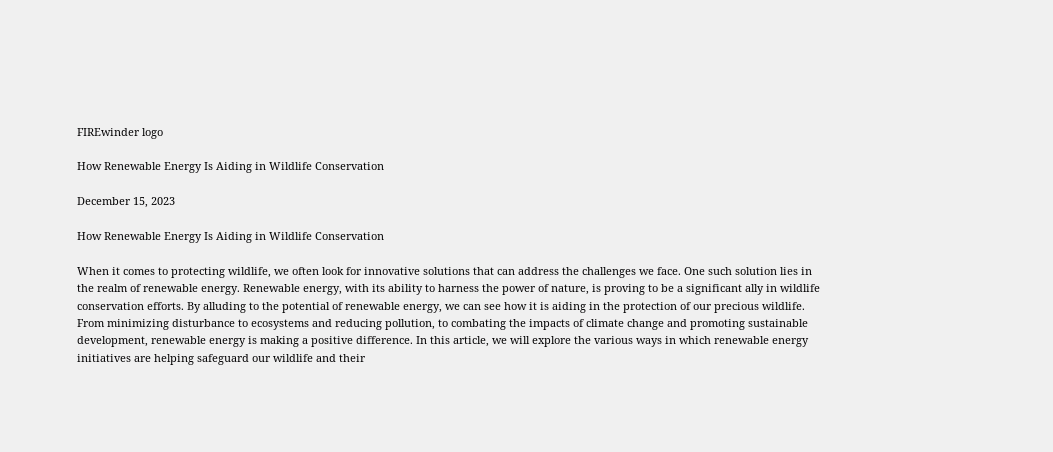FIREwinder logo

How Renewable Energy Is Aiding in Wildlife Conservation

December 15, 2023

How Renewable Energy Is Aiding in Wildlife Conservation

When it comes to protecting wildlife, we often look for innovative solutions that can address the challenges we face. One such solution lies in the realm of renewable energy. Renewable energy, with its ability to harness the power of nature, is proving to be a significant ally in wildlife conservation efforts. By alluding to the potential of renewable energy, we can see how it is aiding in the protection of our precious wildlife. From minimizing disturbance to ecosystems and reducing pollution, to combating the impacts of climate change and promoting sustainable development, renewable energy is making a positive difference. In this article, we will explore the various ways in which renewable energy initiatives are helping safeguard our wildlife and their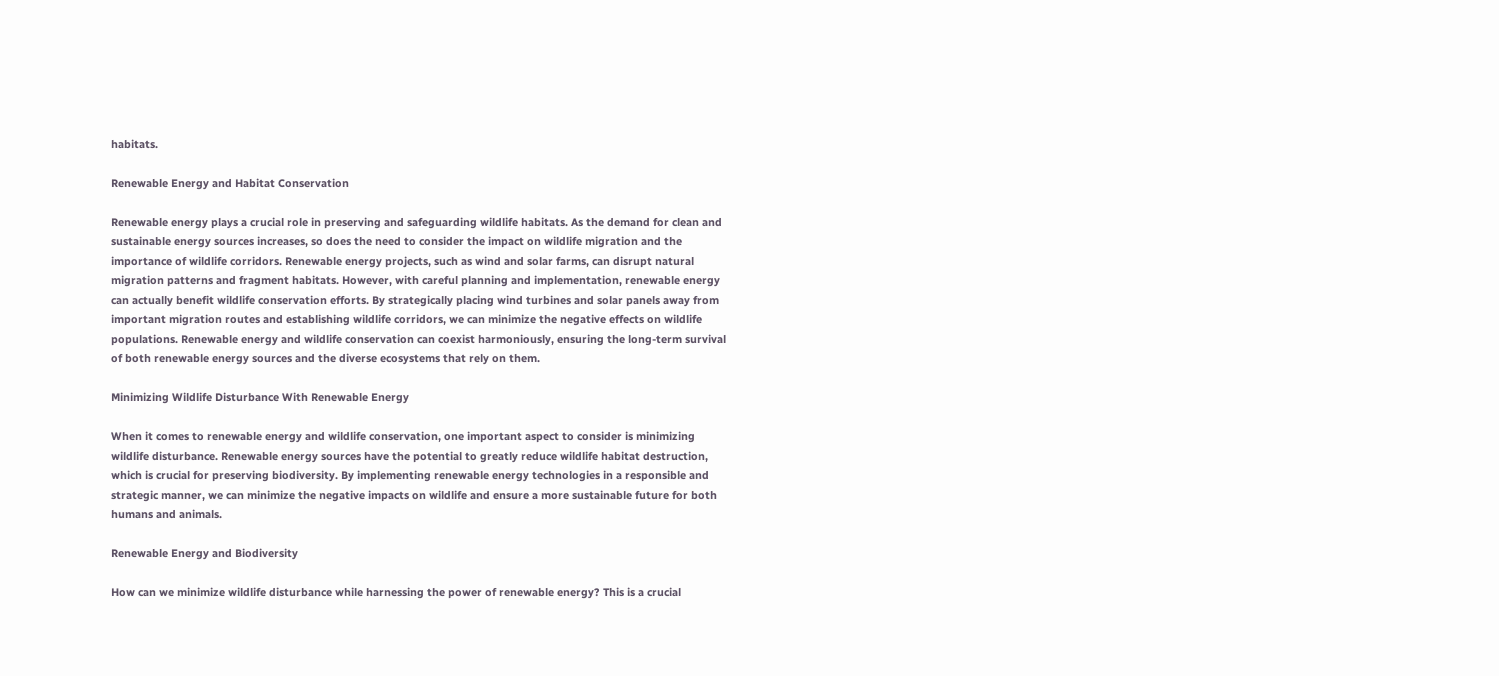habitats.

Renewable Energy and Habitat Conservation

Renewable energy plays a crucial role in preserving and safeguarding wildlife habitats. As the demand for clean and sustainable energy sources increases, so does the need to consider the impact on wildlife migration and the importance of wildlife corridors. Renewable energy projects, such as wind and solar farms, can disrupt natural migration patterns and fragment habitats. However, with careful planning and implementation, renewable energy can actually benefit wildlife conservation efforts. By strategically placing wind turbines and solar panels away from important migration routes and establishing wildlife corridors, we can minimize the negative effects on wildlife populations. Renewable energy and wildlife conservation can coexist harmoniously, ensuring the long-term survival of both renewable energy sources and the diverse ecosystems that rely on them.

Minimizing Wildlife Disturbance With Renewable Energy

When it comes to renewable energy and wildlife conservation, one important aspect to consider is minimizing wildlife disturbance. Renewable energy sources have the potential to greatly reduce wildlife habitat destruction, which is crucial for preserving biodiversity. By implementing renewable energy technologies in a responsible and strategic manner, we can minimize the negative impacts on wildlife and ensure a more sustainable future for both humans and animals.

Renewable Energy and Biodiversity

How can we minimize wildlife disturbance while harnessing the power of renewable energy? This is a crucial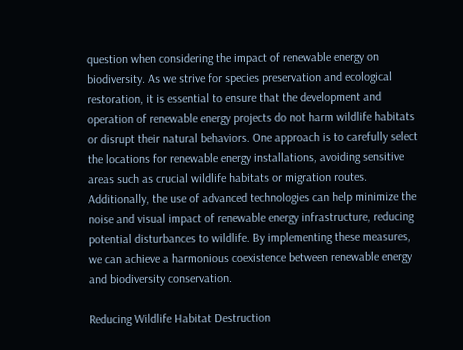question when considering the impact of renewable energy on biodiversity. As we strive for species preservation and ecological restoration, it is essential to ensure that the development and operation of renewable energy projects do not harm wildlife habitats or disrupt their natural behaviors. One approach is to carefully select the locations for renewable energy installations, avoiding sensitive areas such as crucial wildlife habitats or migration routes. Additionally, the use of advanced technologies can help minimize the noise and visual impact of renewable energy infrastructure, reducing potential disturbances to wildlife. By implementing these measures, we can achieve a harmonious coexistence between renewable energy and biodiversity conservation.

Reducing Wildlife Habitat Destruction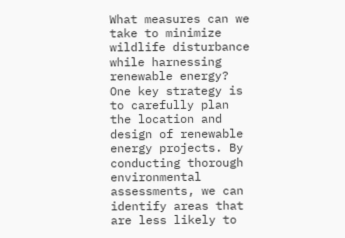What measures can we take to minimize wildlife disturbance while harnessing renewable energy? One key strategy is to carefully plan the location and design of renewable energy projects. By conducting thorough environmental assessments, we can identify areas that are less likely to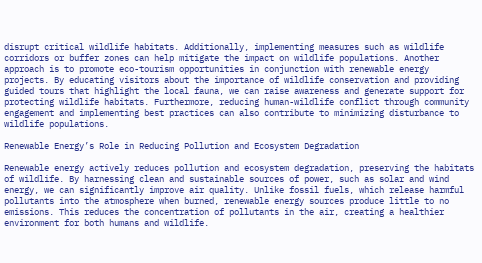disrupt critical wildlife habitats. Additionally, implementing measures such as wildlife corridors or buffer zones can help mitigate the impact on wildlife populations. Another approach is to promote eco-tourism opportunities in conjunction with renewable energy projects. By educating visitors about the importance of wildlife conservation and providing guided tours that highlight the local fauna, we can raise awareness and generate support for protecting wildlife habitats. Furthermore, reducing human-wildlife conflict through community engagement and implementing best practices can also contribute to minimizing disturbance to wildlife populations.

Renewable Energy’s Role in Reducing Pollution and Ecosystem Degradation

Renewable energy actively reduces pollution and ecosystem degradation, preserving the habitats of wildlife. By harnessing clean and sustainable sources of power, such as solar and wind energy, we can significantly improve air quality. Unlike fossil fuels, which release harmful pollutants into the atmosphere when burned, renewable energy sources produce little to no emissions. This reduces the concentration of pollutants in the air, creating a healthier environment for both humans and wildlife.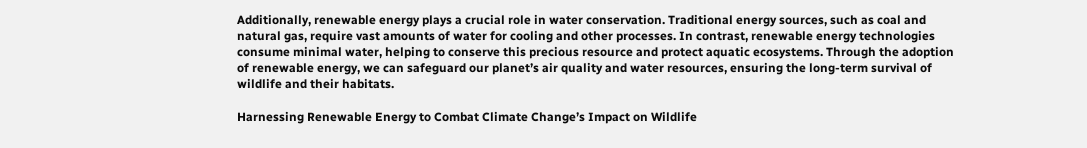Additionally, renewable energy plays a crucial role in water conservation. Traditional energy sources, such as coal and natural gas, require vast amounts of water for cooling and other processes. In contrast, renewable energy technologies consume minimal water, helping to conserve this precious resource and protect aquatic ecosystems. Through the adoption of renewable energy, we can safeguard our planet’s air quality and water resources, ensuring the long-term survival of wildlife and their habitats.

Harnessing Renewable Energy to Combat Climate Change’s Impact on Wildlife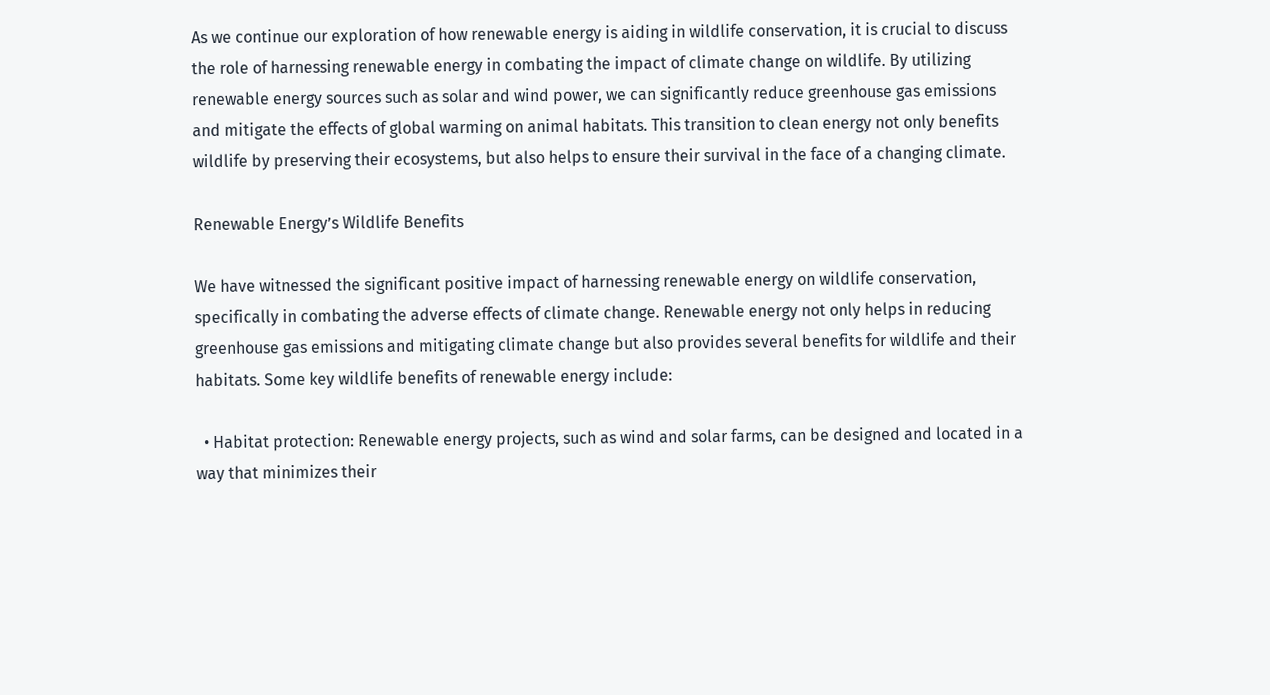As we continue our exploration of how renewable energy is aiding in wildlife conservation, it is crucial to discuss the role of harnessing renewable energy in combating the impact of climate change on wildlife. By utilizing renewable energy sources such as solar and wind power, we can significantly reduce greenhouse gas emissions and mitigate the effects of global warming on animal habitats. This transition to clean energy not only benefits wildlife by preserving their ecosystems, but also helps to ensure their survival in the face of a changing climate.

Renewable Energy’s Wildlife Benefits

We have witnessed the significant positive impact of harnessing renewable energy on wildlife conservation, specifically in combating the adverse effects of climate change. Renewable energy not only helps in reducing greenhouse gas emissions and mitigating climate change but also provides several benefits for wildlife and their habitats. Some key wildlife benefits of renewable energy include:

  • Habitat protection: Renewable energy projects, such as wind and solar farms, can be designed and located in a way that minimizes their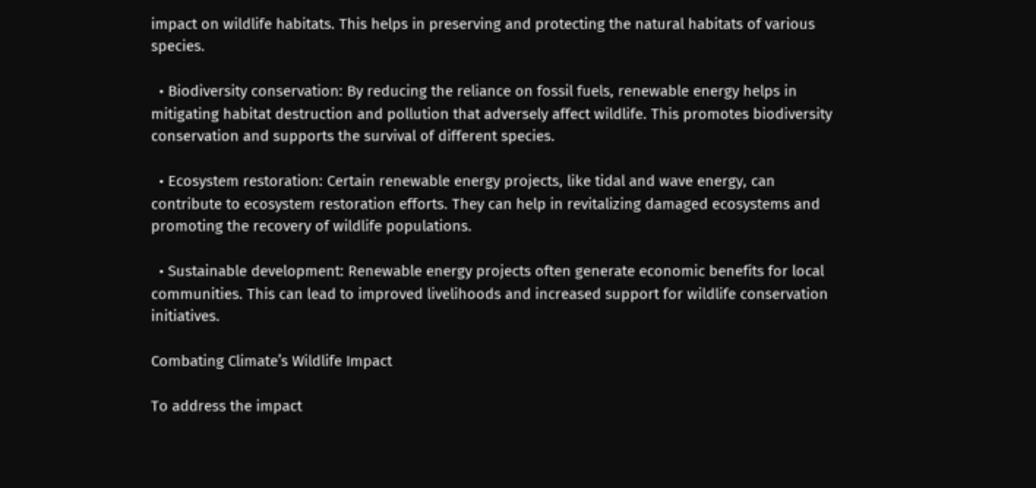impact on wildlife habitats. This helps in preserving and protecting the natural habitats of various species.

  • Biodiversity conservation: By reducing the reliance on fossil fuels, renewable energy helps in mitigating habitat destruction and pollution that adversely affect wildlife. This promotes biodiversity conservation and supports the survival of different species.

  • Ecosystem restoration: Certain renewable energy projects, like tidal and wave energy, can contribute to ecosystem restoration efforts. They can help in revitalizing damaged ecosystems and promoting the recovery of wildlife populations.

  • Sustainable development: Renewable energy projects often generate economic benefits for local communities. This can lead to improved livelihoods and increased support for wildlife conservation initiatives.

Combating Climate’s Wildlife Impact

To address the impact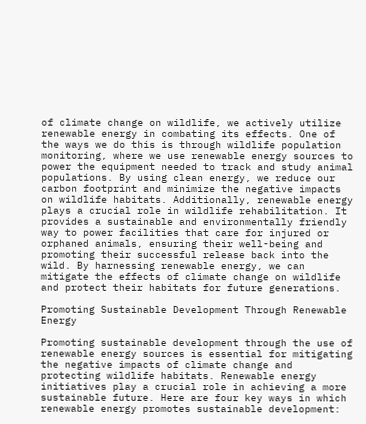of climate change on wildlife, we actively utilize renewable energy in combating its effects. One of the ways we do this is through wildlife population monitoring, where we use renewable energy sources to power the equipment needed to track and study animal populations. By using clean energy, we reduce our carbon footprint and minimize the negative impacts on wildlife habitats. Additionally, renewable energy plays a crucial role in wildlife rehabilitation. It provides a sustainable and environmentally friendly way to power facilities that care for injured or orphaned animals, ensuring their well-being and promoting their successful release back into the wild. By harnessing renewable energy, we can mitigate the effects of climate change on wildlife and protect their habitats for future generations.

Promoting Sustainable Development Through Renewable Energy

Promoting sustainable development through the use of renewable energy sources is essential for mitigating the negative impacts of climate change and protecting wildlife habitats. Renewable energy initiatives play a crucial role in achieving a more sustainable future. Here are four key ways in which renewable energy promotes sustainable development: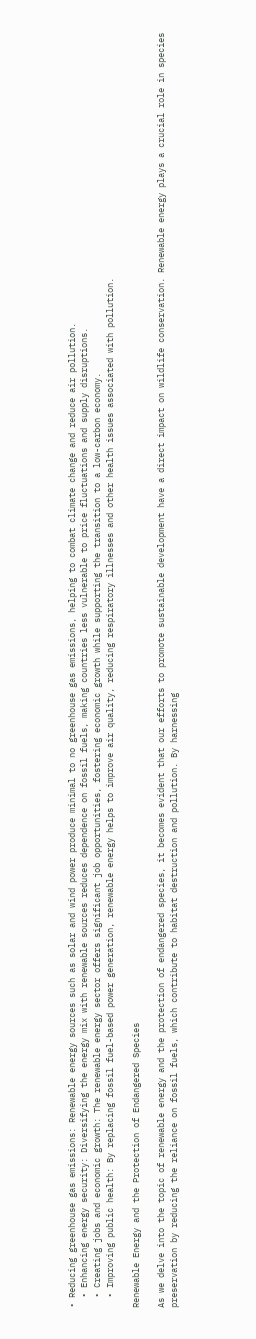• Reducing greenhouse gas emissions: Renewable energy sources such as solar and wind power produce minimal to no greenhouse gas emissions, helping to combat climate change and reduce air pollution.
  • Enhancing energy security: Diversifying the energy mix with renewable sources reduces dependence on fossil fuels, making countries less vulnerable to price fluctuations and supply disruptions.
  • Creating jobs and economic growth: The renewable energy sector offers significant job opportunities, fostering economic growth while supporting the transition to a low-carbon economy.
  • Improving public health: By replacing fossil fuel-based power generation, renewable energy helps to improve air quality, reducing respiratory illnesses and other health issues associated with pollution.

Renewable Energy and the Protection of Endangered Species

As we delve into the topic of renewable energy and the protection of endangered species, it becomes evident that our efforts to promote sustainable development have a direct impact on wildlife conservation. Renewable energy plays a crucial role in species preservation by reducing the reliance on fossil fuels, which contribute to habitat destruction and pollution. By harnessing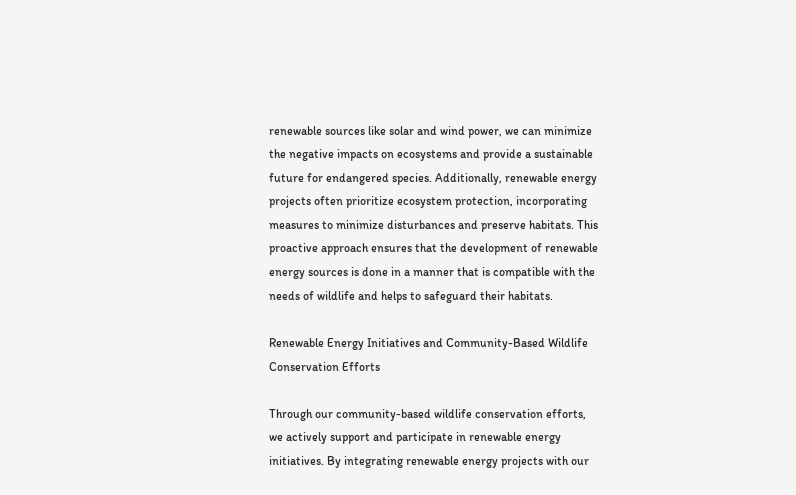renewable sources like solar and wind power, we can minimize the negative impacts on ecosystems and provide a sustainable future for endangered species. Additionally, renewable energy projects often prioritize ecosystem protection, incorporating measures to minimize disturbances and preserve habitats. This proactive approach ensures that the development of renewable energy sources is done in a manner that is compatible with the needs of wildlife and helps to safeguard their habitats.

Renewable Energy Initiatives and Community-Based Wildlife Conservation Efforts

Through our community-based wildlife conservation efforts, we actively support and participate in renewable energy initiatives. By integrating renewable energy projects with our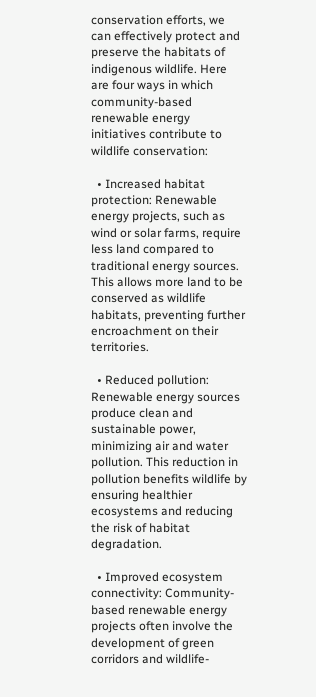conservation efforts, we can effectively protect and preserve the habitats of indigenous wildlife. Here are four ways in which community-based renewable energy initiatives contribute to wildlife conservation:

  • Increased habitat protection: Renewable energy projects, such as wind or solar farms, require less land compared to traditional energy sources. This allows more land to be conserved as wildlife habitats, preventing further encroachment on their territories.

  • Reduced pollution: Renewable energy sources produce clean and sustainable power, minimizing air and water pollution. This reduction in pollution benefits wildlife by ensuring healthier ecosystems and reducing the risk of habitat degradation.

  • Improved ecosystem connectivity: Community-based renewable energy projects often involve the development of green corridors and wildlife-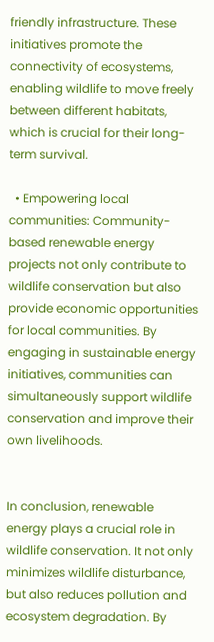friendly infrastructure. These initiatives promote the connectivity of ecosystems, enabling wildlife to move freely between different habitats, which is crucial for their long-term survival.

  • Empowering local communities: Community-based renewable energy projects not only contribute to wildlife conservation but also provide economic opportunities for local communities. By engaging in sustainable energy initiatives, communities can simultaneously support wildlife conservation and improve their own livelihoods.


In conclusion, renewable energy plays a crucial role in wildlife conservation. It not only minimizes wildlife disturbance, but also reduces pollution and ecosystem degradation. By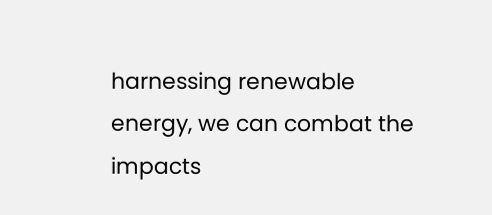harnessing renewable energy, we can combat the impacts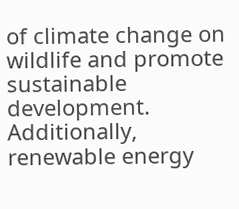of climate change on wildlife and promote sustainable development. Additionally, renewable energy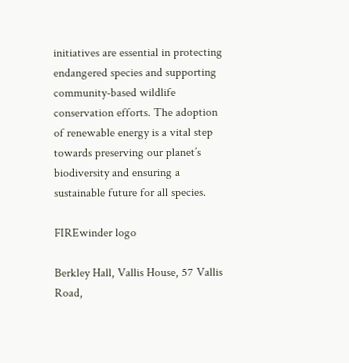initiatives are essential in protecting endangered species and supporting community-based wildlife conservation efforts. The adoption of renewable energy is a vital step towards preserving our planet’s biodiversity and ensuring a sustainable future for all species.

FIREwinder logo

Berkley Hall, Vallis House, 57 Vallis Road,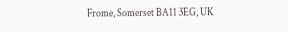Frome, Somerset BA11 3EG, UK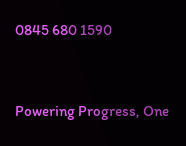0845 680 1590


Powering Progress, One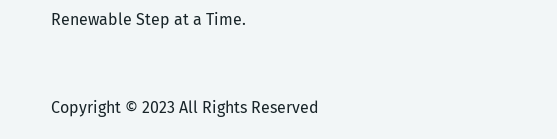Renewable Step at a Time.


Copyright © 2023 All Rights Reserved